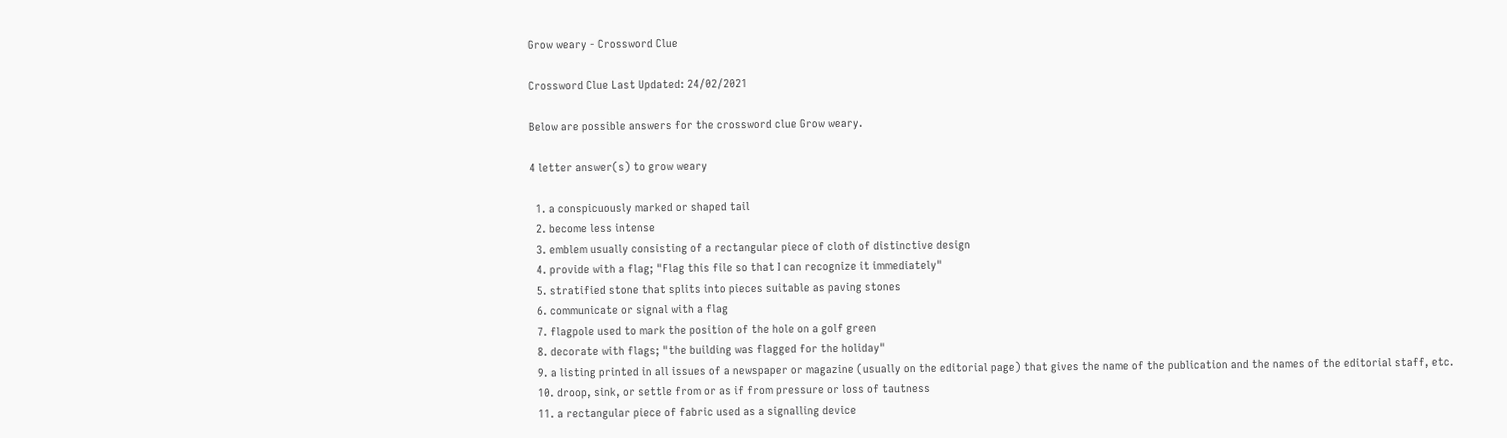Grow weary - Crossword Clue

Crossword Clue Last Updated: 24/02/2021

Below are possible answers for the crossword clue Grow weary.

4 letter answer(s) to grow weary

  1. a conspicuously marked or shaped tail
  2. become less intense
  3. emblem usually consisting of a rectangular piece of cloth of distinctive design
  4. provide with a flag; "Flag this file so that I can recognize it immediately"
  5. stratified stone that splits into pieces suitable as paving stones
  6. communicate or signal with a flag
  7. flagpole used to mark the position of the hole on a golf green
  8. decorate with flags; "the building was flagged for the holiday"
  9. a listing printed in all issues of a newspaper or magazine (usually on the editorial page) that gives the name of the publication and the names of the editorial staff, etc.
  10. droop, sink, or settle from or as if from pressure or loss of tautness
  11. a rectangular piece of fabric used as a signalling device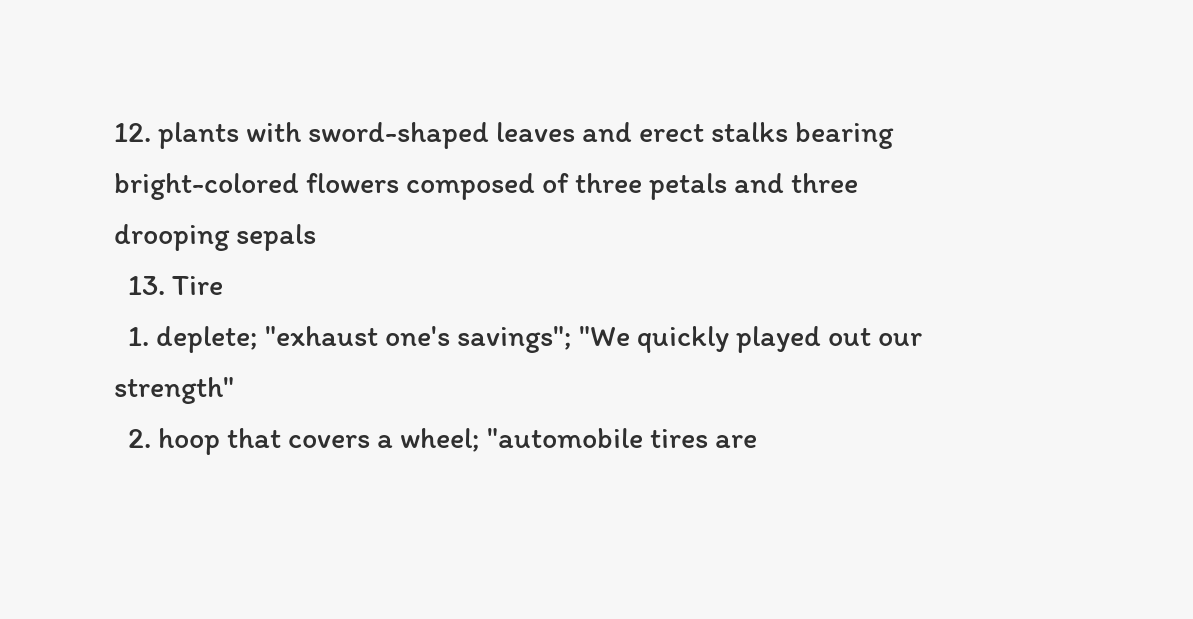12. plants with sword-shaped leaves and erect stalks bearing bright-colored flowers composed of three petals and three drooping sepals
  13. Tire
  1. deplete; "exhaust one's savings"; "We quickly played out our strength"
  2. hoop that covers a wheel; "automobile tires are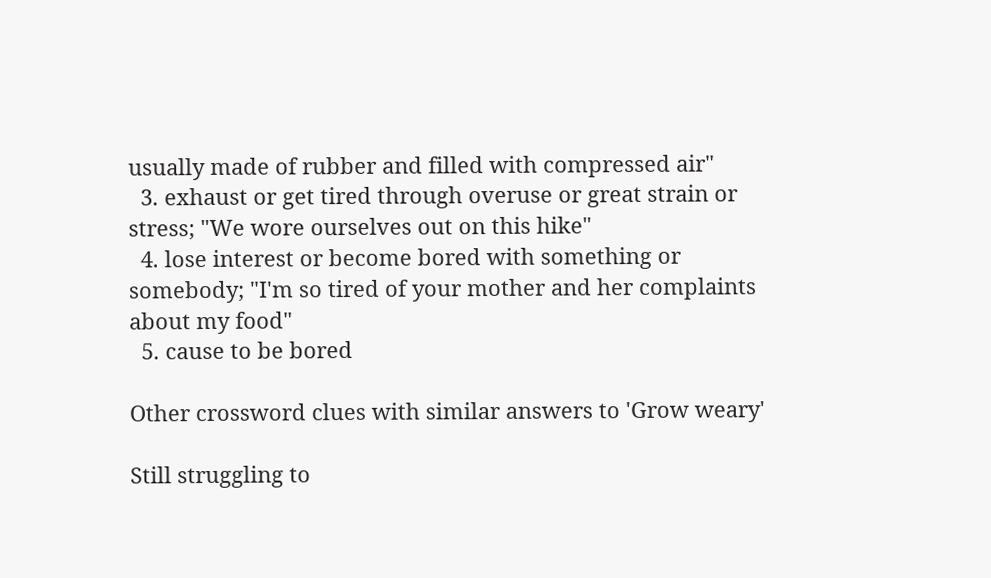usually made of rubber and filled with compressed air"
  3. exhaust or get tired through overuse or great strain or stress; "We wore ourselves out on this hike"
  4. lose interest or become bored with something or somebody; "I'm so tired of your mother and her complaints about my food"
  5. cause to be bored

Other crossword clues with similar answers to 'Grow weary'

Still struggling to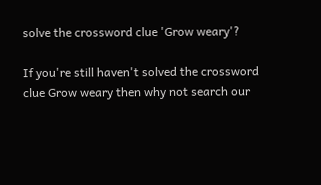solve the crossword clue 'Grow weary'?

If you're still haven't solved the crossword clue Grow weary then why not search our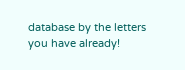database by the letters you have already!